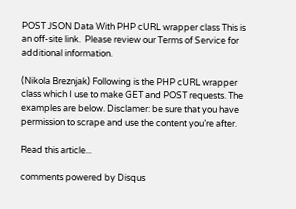POST JSON Data With PHP cURL wrapper class This is an off-site link.  Please review our Terms of Service for additional information.

(Nikola Breznjak) Following is the PHP cURL wrapper class which I use to make GET and POST requests. The examples are below. Disclamer: be sure that you have permission to scrape and use the content you’re after.

Read this article...

comments powered by Disqus